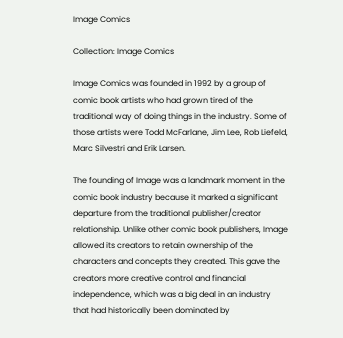Image Comics

Collection: Image Comics

Image Comics was founded in 1992 by a group of comic book artists who had grown tired of the traditional way of doing things in the industry. Some of those artists were Todd McFarlane, Jim Lee, Rob Liefeld, Marc Silvestri and Erik Larsen.

The founding of Image was a landmark moment in the comic book industry because it marked a significant departure from the traditional publisher/creator relationship. Unlike other comic book publishers, Image allowed its creators to retain ownership of the characters and concepts they created. This gave the creators more creative control and financial independence, which was a big deal in an industry that had historically been dominated by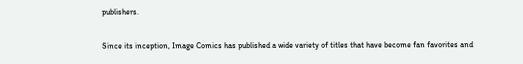publishers.

Since its inception, Image Comics has published a wide variety of titles that have become fan favorites and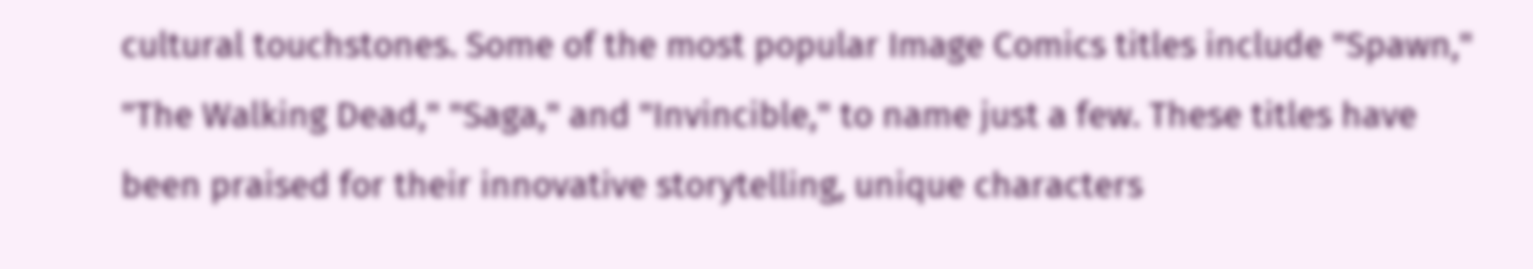cultural touchstones. Some of the most popular Image Comics titles include "Spawn," "The Walking Dead," "Saga," and "Invincible," to name just a few. These titles have been praised for their innovative storytelling, unique characters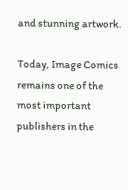and stunning artwork.

Today, Image Comics remains one of the most important publishers in the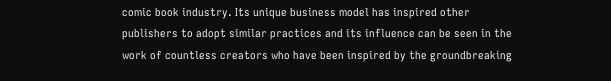comic book industry. Its unique business model has inspired other publishers to adopt similar practices and its influence can be seen in the work of countless creators who have been inspired by the groundbreaking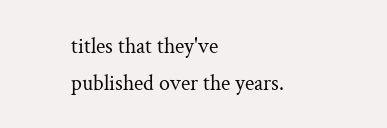titles that they've published over the years.